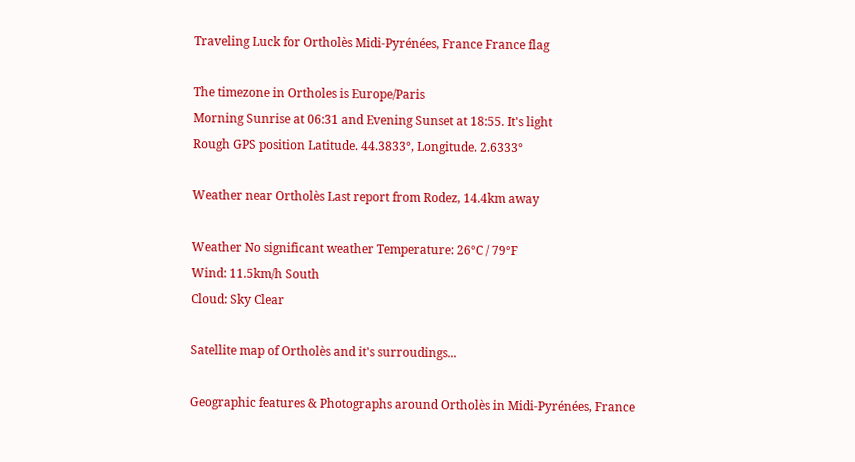Traveling Luck for Ortholès Midi-Pyrénées, France France flag

The timezone in Ortholes is Europe/Paris
Morning Sunrise at 06:31 and Evening Sunset at 18:55. It's light
Rough GPS position Latitude. 44.3833°, Longitude. 2.6333°

Weather near Ortholès Last report from Rodez, 14.4km away

Weather No significant weather Temperature: 26°C / 79°F
Wind: 11.5km/h South
Cloud: Sky Clear

Satellite map of Ortholès and it's surroudings...

Geographic features & Photographs around Ortholès in Midi-Pyrénées, France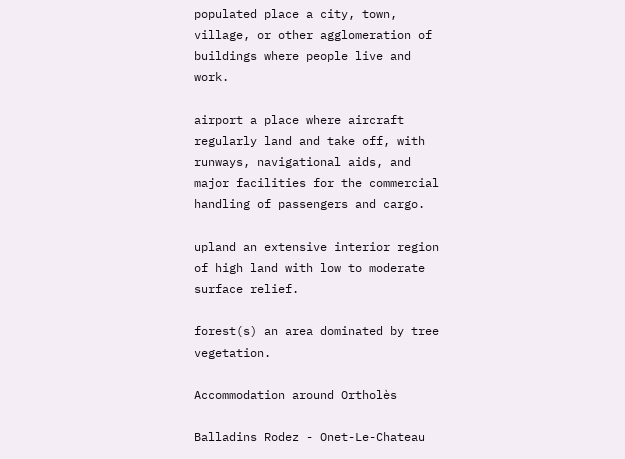populated place a city, town, village, or other agglomeration of buildings where people live and work.

airport a place where aircraft regularly land and take off, with runways, navigational aids, and major facilities for the commercial handling of passengers and cargo.

upland an extensive interior region of high land with low to moderate surface relief.

forest(s) an area dominated by tree vegetation.

Accommodation around Ortholès

Balladins Rodez - Onet-Le-Chateau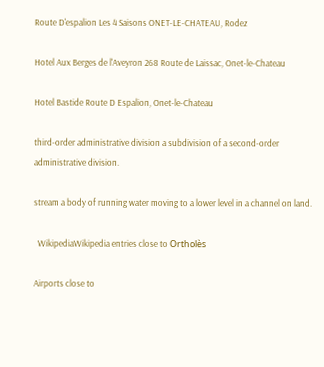Route D'espalion Les 4 Saisons ONET-LE-CHATEAU, Rodez

Hotel Aux Berges de l'Aveyron 268 Route de Laissac, Onet-le-Chateau

Hotel Bastide Route D Espalion, Onet-le-Chateau

third-order administrative division a subdivision of a second-order administrative division.

stream a body of running water moving to a lower level in a channel on land.

  WikipediaWikipedia entries close to Ortholès

Airports close to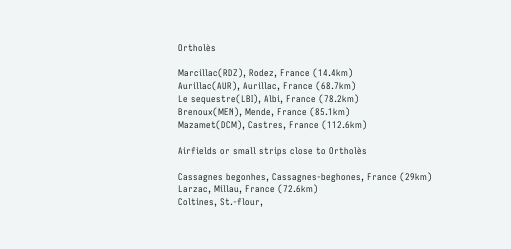Ortholès

Marcillac(RDZ), Rodez, France (14.4km)
Aurillac(AUR), Aurillac, France (68.7km)
Le sequestre(LBI), Albi, France (78.2km)
Brenoux(MEN), Mende, France (85.1km)
Mazamet(DCM), Castres, France (112.6km)

Airfields or small strips close to Ortholès

Cassagnes begonhes, Cassagnes-beghones, France (29km)
Larzac, Millau, France (72.6km)
Coltines, St.-flour,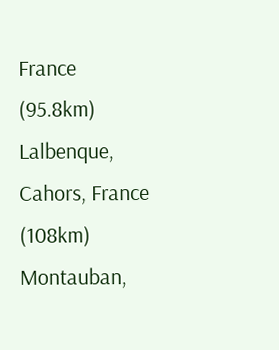France (95.8km)
Lalbenque, Cahors, France (108km)
Montauban,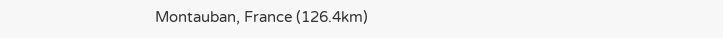Montauban, France (126.4km)